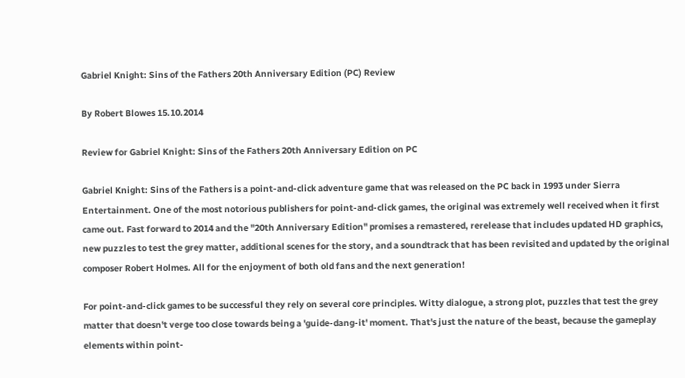Gabriel Knight: Sins of the Fathers 20th Anniversary Edition (PC) Review

By Robert Blowes 15.10.2014

Review for Gabriel Knight: Sins of the Fathers 20th Anniversary Edition on PC

Gabriel Knight: Sins of the Fathers is a point-and-click adventure game that was released on the PC back in 1993 under Sierra Entertainment. One of the most notorious publishers for point-and-click games, the original was extremely well received when it first came out. Fast forward to 2014 and the "20th Anniversary Edition" promises a remastered, rerelease that includes updated HD graphics, new puzzles to test the grey matter, additional scenes for the story, and a soundtrack that has been revisited and updated by the original composer Robert Holmes. All for the enjoyment of both old fans and the next generation!

For point-and-click games to be successful they rely on several core principles. Witty dialogue, a strong plot, puzzles that test the grey matter that doesn't verge too close towards being a 'guide-dang-it' moment. That's just the nature of the beast, because the gameplay elements within point-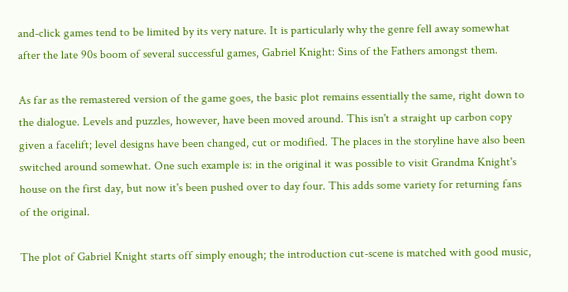and-click games tend to be limited by its very nature. It is particularly why the genre fell away somewhat after the late 90s boom of several successful games, Gabriel Knight: Sins of the Fathers amongst them.

As far as the remastered version of the game goes, the basic plot remains essentially the same, right down to the dialogue. Levels and puzzles, however, have been moved around. This isn't a straight up carbon copy given a facelift; level designs have been changed, cut or modified. The places in the storyline have also been switched around somewhat. One such example is: in the original it was possible to visit Grandma Knight's house on the first day, but now it's been pushed over to day four. This adds some variety for returning fans of the original.

The plot of Gabriel Knight starts off simply enough; the introduction cut-scene is matched with good music,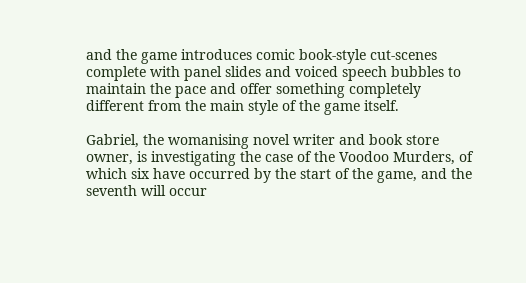and the game introduces comic book-style cut-scenes complete with panel slides and voiced speech bubbles to maintain the pace and offer something completely different from the main style of the game itself.

Gabriel, the womanising novel writer and book store owner, is investigating the case of the Voodoo Murders, of which six have occurred by the start of the game, and the seventh will occur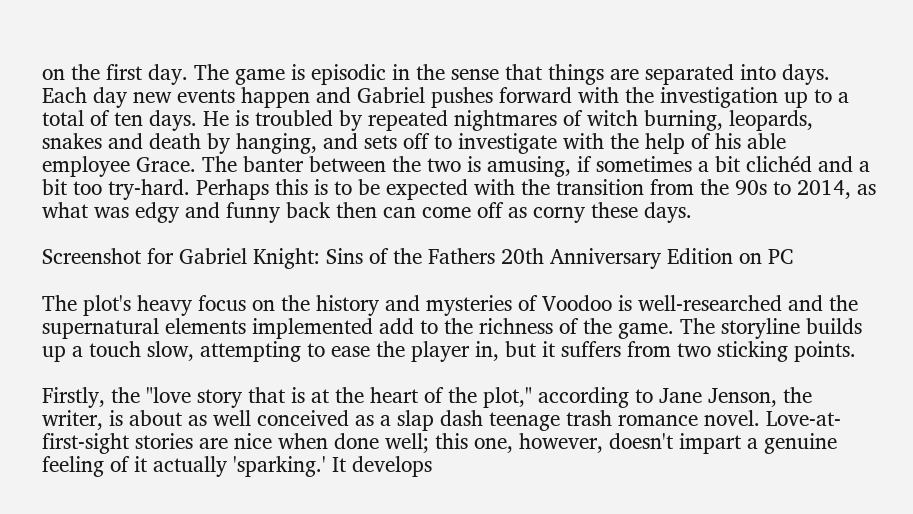on the first day. The game is episodic in the sense that things are separated into days. Each day new events happen and Gabriel pushes forward with the investigation up to a total of ten days. He is troubled by repeated nightmares of witch burning, leopards, snakes and death by hanging, and sets off to investigate with the help of his able employee Grace. The banter between the two is amusing, if sometimes a bit clichéd and a bit too try-hard. Perhaps this is to be expected with the transition from the 90s to 2014, as what was edgy and funny back then can come off as corny these days.

Screenshot for Gabriel Knight: Sins of the Fathers 20th Anniversary Edition on PC

The plot's heavy focus on the history and mysteries of Voodoo is well-researched and the supernatural elements implemented add to the richness of the game. The storyline builds up a touch slow, attempting to ease the player in, but it suffers from two sticking points.

Firstly, the "love story that is at the heart of the plot," according to Jane Jenson, the writer, is about as well conceived as a slap dash teenage trash romance novel. Love-at-first-sight stories are nice when done well; this one, however, doesn't impart a genuine feeling of it actually 'sparking.' It develops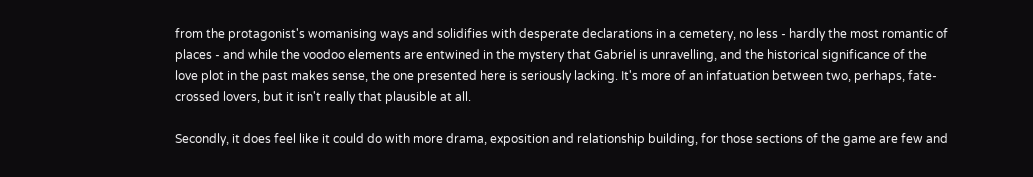from the protagonist's womanising ways and solidifies with desperate declarations in a cemetery, no less - hardly the most romantic of places - and while the voodoo elements are entwined in the mystery that Gabriel is unravelling, and the historical significance of the love plot in the past makes sense, the one presented here is seriously lacking. It's more of an infatuation between two, perhaps, fate-crossed lovers, but it isn't really that plausible at all.

Secondly, it does feel like it could do with more drama, exposition and relationship building, for those sections of the game are few and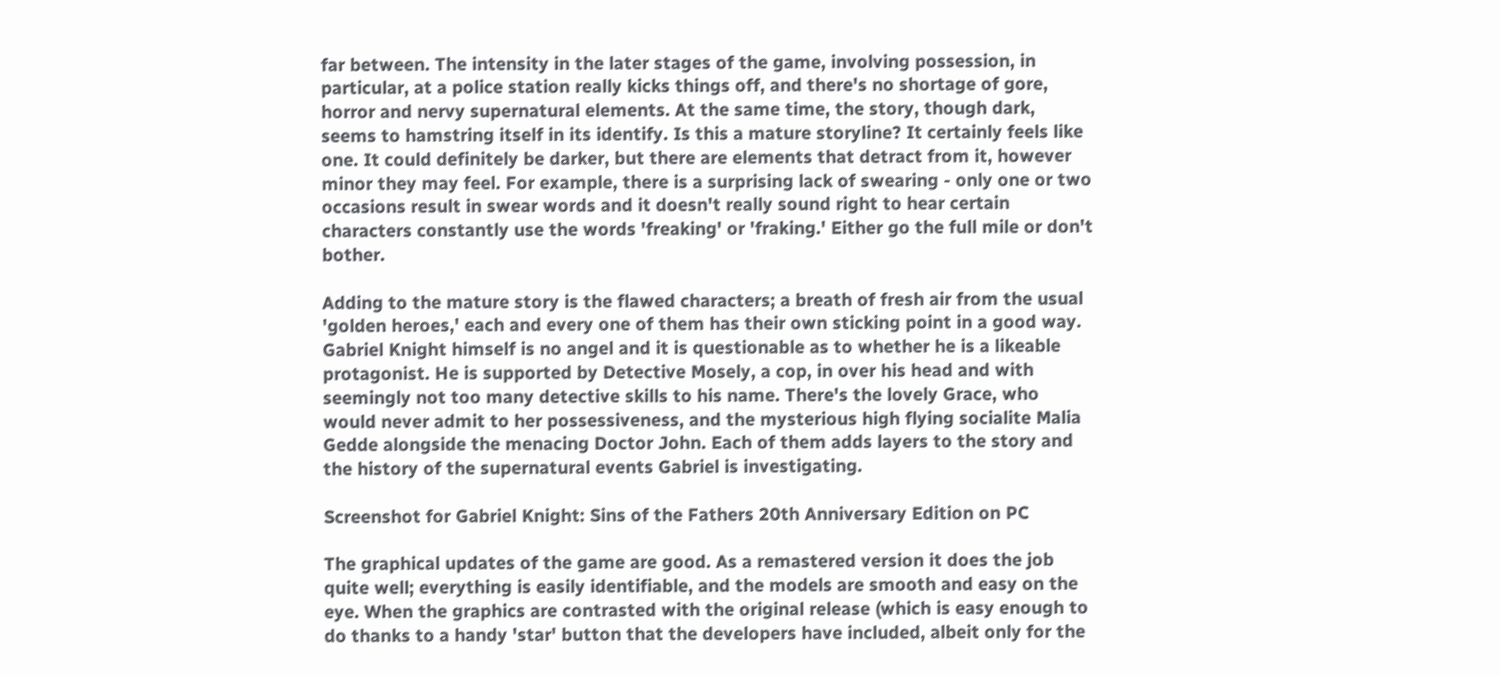far between. The intensity in the later stages of the game, involving possession, in particular, at a police station really kicks things off, and there's no shortage of gore, horror and nervy supernatural elements. At the same time, the story, though dark, seems to hamstring itself in its identify. Is this a mature storyline? It certainly feels like one. It could definitely be darker, but there are elements that detract from it, however minor they may feel. For example, there is a surprising lack of swearing - only one or two occasions result in swear words and it doesn't really sound right to hear certain characters constantly use the words 'freaking' or 'fraking.' Either go the full mile or don't bother.

Adding to the mature story is the flawed characters; a breath of fresh air from the usual 'golden heroes,' each and every one of them has their own sticking point in a good way. Gabriel Knight himself is no angel and it is questionable as to whether he is a likeable protagonist. He is supported by Detective Mosely, a cop, in over his head and with seemingly not too many detective skills to his name. There's the lovely Grace, who would never admit to her possessiveness, and the mysterious high flying socialite Malia Gedde alongside the menacing Doctor John. Each of them adds layers to the story and the history of the supernatural events Gabriel is investigating.

Screenshot for Gabriel Knight: Sins of the Fathers 20th Anniversary Edition on PC

The graphical updates of the game are good. As a remastered version it does the job quite well; everything is easily identifiable, and the models are smooth and easy on the eye. When the graphics are contrasted with the original release (which is easy enough to do thanks to a handy 'star' button that the developers have included, albeit only for the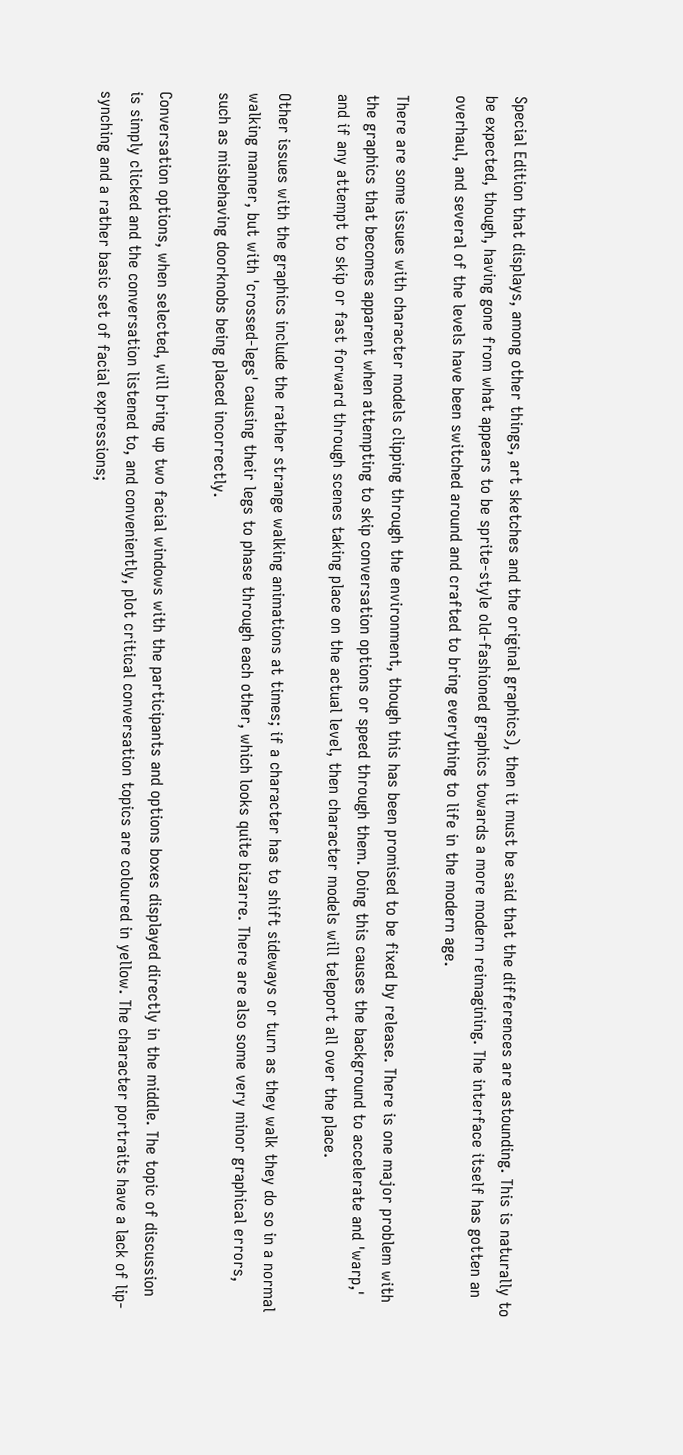Special Edition that displays, among other things, art sketches and the original graphics), then it must be said that the differences are astounding. This is naturally to be expected, though, having gone from what appears to be sprite-style old-fashioned graphics towards a more modern reimagining. The interface itself has gotten an overhaul, and several of the levels have been switched around and crafted to bring everything to life in the modern age.

There are some issues with character models clipping through the environment, though this has been promised to be fixed by release. There is one major problem with the graphics that becomes apparent when attempting to skip conversation options or speed through them. Doing this causes the background to accelerate and 'warp,' and if any attempt to skip or fast forward through scenes taking place on the actual level, then character models will teleport all over the place.

Other issues with the graphics include the rather strange walking animations at times; if a character has to shift sideways or turn as they walk they do so in a normal walking manner, but with 'crossed-legs' causing their legs to phase through each other, which looks quite bizarre. There are also some very minor graphical errors, such as misbehaving doorknobs being placed incorrectly.

Conversation options, when selected, will bring up two facial windows with the participants and options boxes displayed directly in the middle. The topic of discussion is simply clicked and the conversation listened to, and conveniently, plot critical conversation topics are coloured in yellow. The character portraits have a lack of lip-synching and a rather basic set of facial expressions;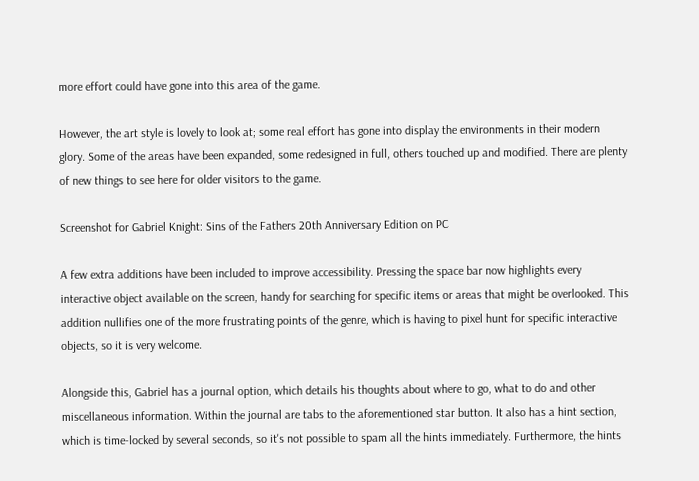more effort could have gone into this area of the game.

However, the art style is lovely to look at; some real effort has gone into display the environments in their modern glory. Some of the areas have been expanded, some redesigned in full, others touched up and modified. There are plenty of new things to see here for older visitors to the game.

Screenshot for Gabriel Knight: Sins of the Fathers 20th Anniversary Edition on PC

A few extra additions have been included to improve accessibility. Pressing the space bar now highlights every interactive object available on the screen, handy for searching for specific items or areas that might be overlooked. This addition nullifies one of the more frustrating points of the genre, which is having to pixel hunt for specific interactive objects, so it is very welcome.

Alongside this, Gabriel has a journal option, which details his thoughts about where to go, what to do and other miscellaneous information. Within the journal are tabs to the aforementioned star button. It also has a hint section, which is time-locked by several seconds, so it's not possible to spam all the hints immediately. Furthermore, the hints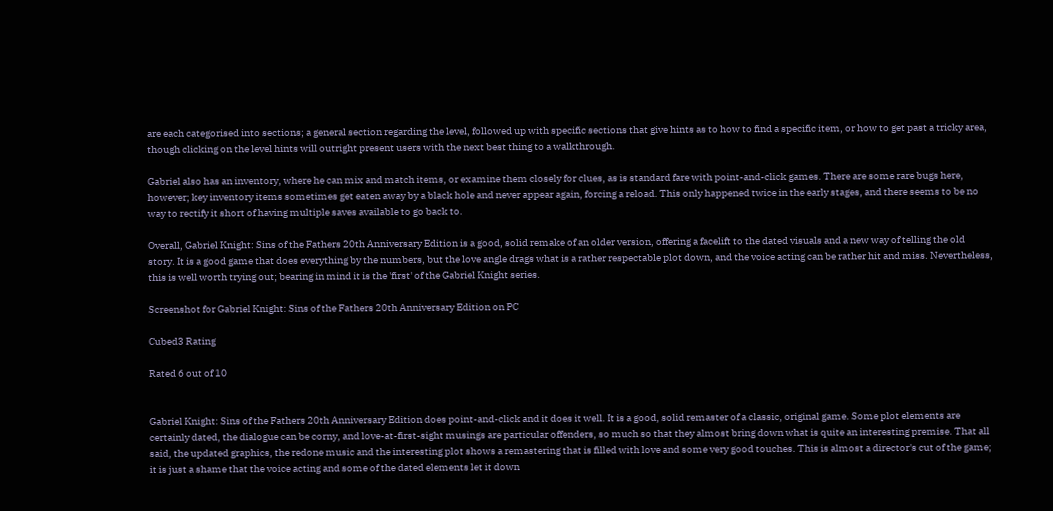are each categorised into sections; a general section regarding the level, followed up with specific sections that give hints as to how to find a specific item, or how to get past a tricky area, though clicking on the level hints will outright present users with the next best thing to a walkthrough.

Gabriel also has an inventory, where he can mix and match items, or examine them closely for clues, as is standard fare with point-and-click games. There are some rare bugs here, however; key inventory items sometimes get eaten away by a black hole and never appear again, forcing a reload. This only happened twice in the early stages, and there seems to be no way to rectify it short of having multiple saves available to go back to.

Overall, Gabriel Knight: Sins of the Fathers 20th Anniversary Edition is a good, solid remake of an older version, offering a facelift to the dated visuals and a new way of telling the old story. It is a good game that does everything by the numbers, but the love angle drags what is a rather respectable plot down, and the voice acting can be rather hit and miss. Nevertheless, this is well worth trying out; bearing in mind it is the 'first' of the Gabriel Knight series.

Screenshot for Gabriel Knight: Sins of the Fathers 20th Anniversary Edition on PC

Cubed3 Rating

Rated 6 out of 10


Gabriel Knight: Sins of the Fathers 20th Anniversary Edition does point-and-click and it does it well. It is a good, solid remaster of a classic, original game. Some plot elements are certainly dated, the dialogue can be corny, and love-at-first-sight musings are particular offenders, so much so that they almost bring down what is quite an interesting premise. That all said, the updated graphics, the redone music and the interesting plot shows a remastering that is filled with love and some very good touches. This is almost a director's cut of the game; it is just a shame that the voice acting and some of the dated elements let it down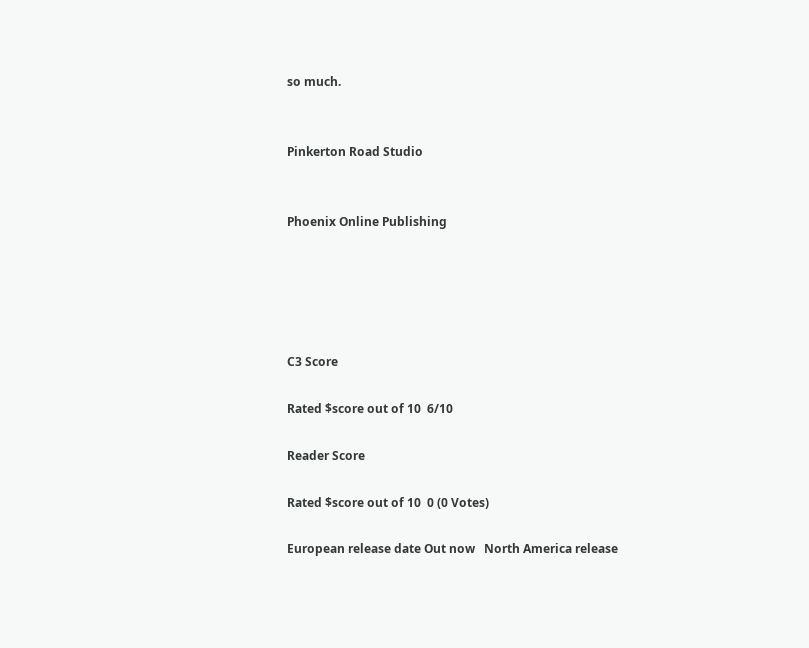so much.


Pinkerton Road Studio


Phoenix Online Publishing





C3 Score

Rated $score out of 10  6/10

Reader Score

Rated $score out of 10  0 (0 Votes)

European release date Out now   North America release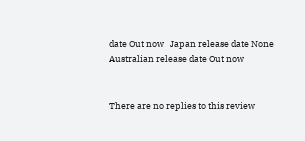date Out now   Japan release date None   Australian release date Out now


There are no replies to this review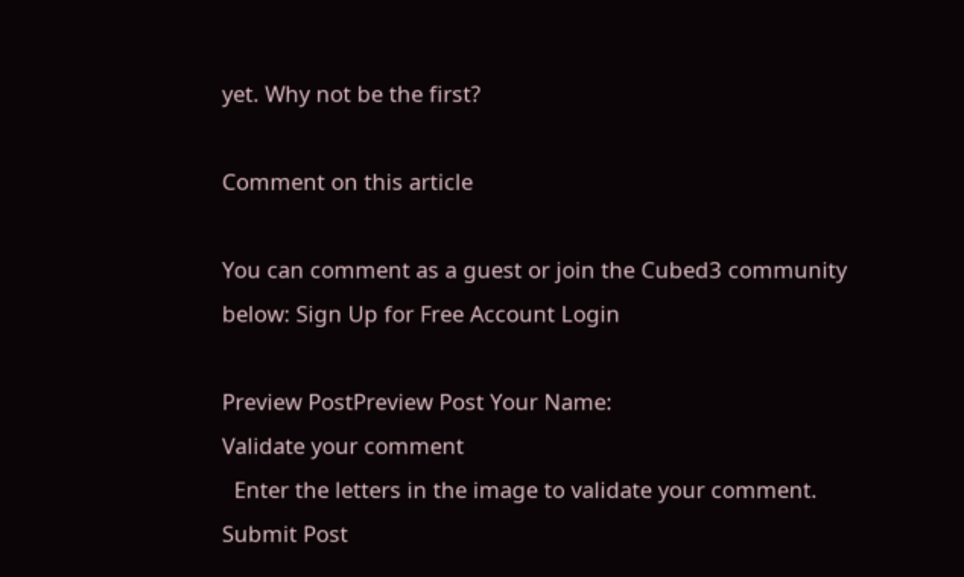yet. Why not be the first?

Comment on this article

You can comment as a guest or join the Cubed3 community below: Sign Up for Free Account Login

Preview PostPreview Post Your Name:
Validate your comment
  Enter the letters in the image to validate your comment.
Submit Post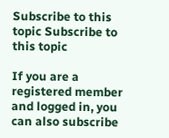Subscribe to this topic Subscribe to this topic

If you are a registered member and logged in, you can also subscribe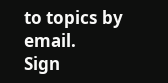to topics by email.
Sign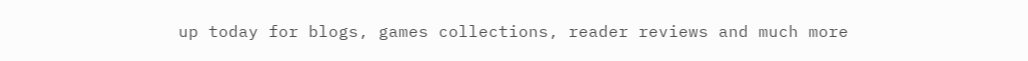up today for blogs, games collections, reader reviews and much more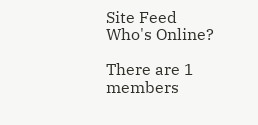Site Feed
Who's Online?

There are 1 members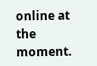online at the moment.